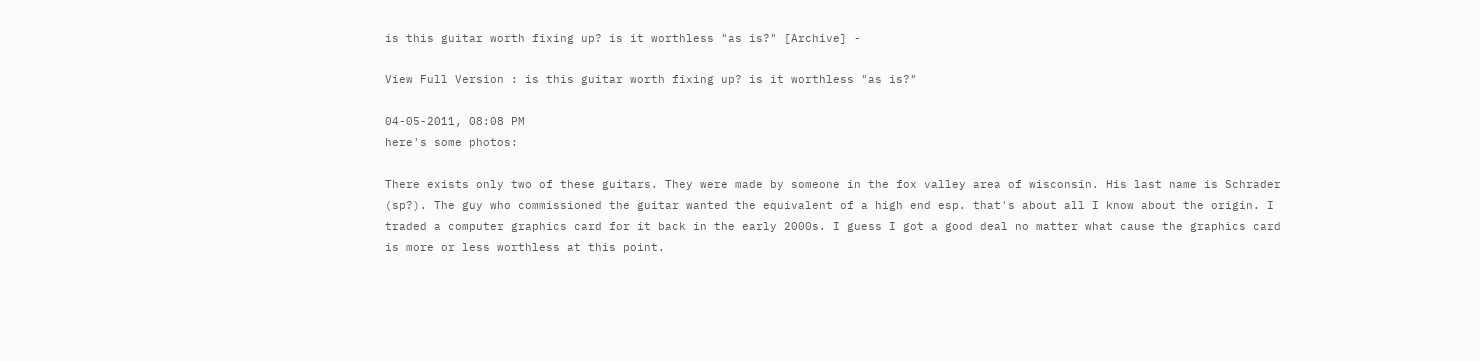is this guitar worth fixing up? is it worthless "as is?" [Archive] -

View Full Version : is this guitar worth fixing up? is it worthless "as is?"

04-05-2011, 08:08 PM
here's some photos:

There exists only two of these guitars. They were made by someone in the fox valley area of wisconsin. His last name is Schrader (sp?). The guy who commissioned the guitar wanted the equivalent of a high end esp. that's about all I know about the origin. I traded a computer graphics card for it back in the early 2000s. I guess I got a good deal no matter what cause the graphics card is more or less worthless at this point.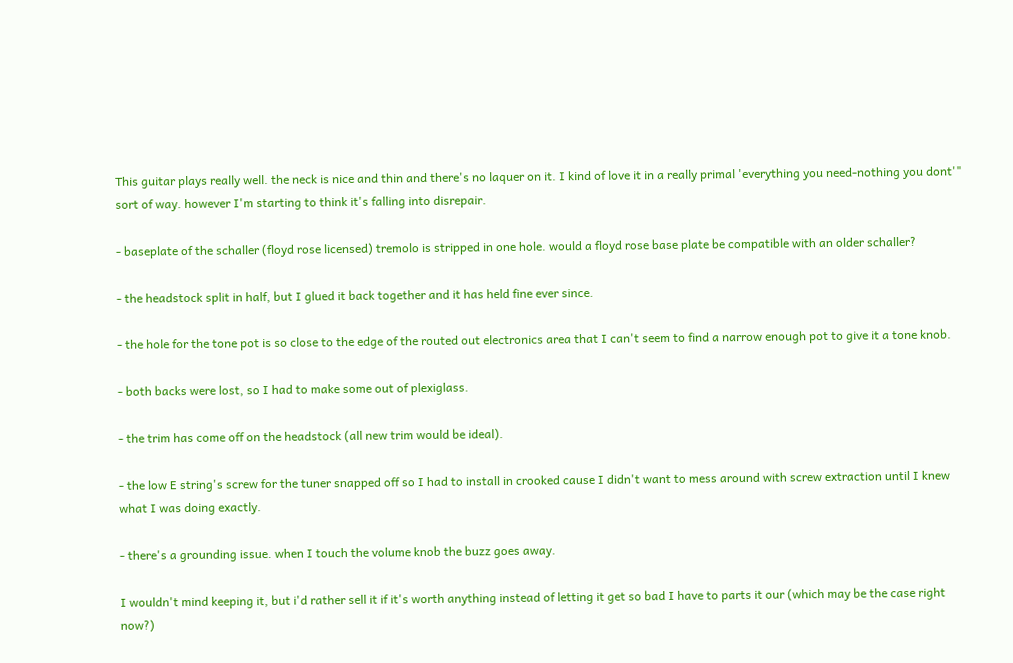This guitar plays really well. the neck is nice and thin and there's no laquer on it. I kind of love it in a really primal 'everything you need-nothing you dont'" sort of way. however I'm starting to think it's falling into disrepair.

- baseplate of the schaller (floyd rose licensed) tremolo is stripped in one hole. would a floyd rose base plate be compatible with an older schaller?

- the headstock split in half, but I glued it back together and it has held fine ever since.

- the hole for the tone pot is so close to the edge of the routed out electronics area that I can't seem to find a narrow enough pot to give it a tone knob.

- both backs were lost, so I had to make some out of plexiglass.

- the trim has come off on the headstock (all new trim would be ideal).

- the low E string's screw for the tuner snapped off so I had to install in crooked cause I didn't want to mess around with screw extraction until I knew what I was doing exactly.

- there's a grounding issue. when I touch the volume knob the buzz goes away.

I wouldn't mind keeping it, but i'd rather sell it if it's worth anything instead of letting it get so bad I have to parts it our (which may be the case right now?)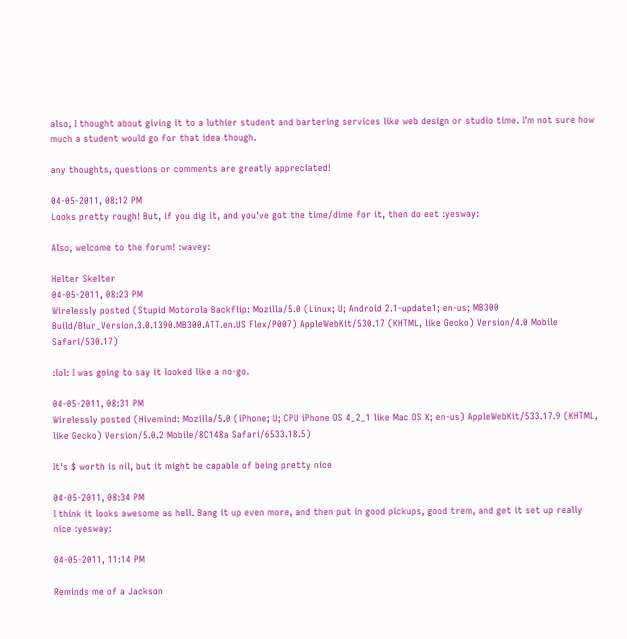also, I thought about giving it to a luthier student and bartering services like web design or studio time. I'm not sure how much a student would go for that idea though.

any thoughts, questions or comments are greatly appreciated!

04-05-2011, 08:12 PM
Looks pretty rough! But, if you dig it, and you've got the time/dime for it, then do eet :yesway:

Also, welcome to the forum! :wavey:

Helter Skelter
04-05-2011, 08:23 PM
Wirelessly posted (Stupid Motorola Backflip: Mozilla/5.0 (Linux; U; Android 2.1-update1; en-us; MB300 Build/Blur_Version.3.0.1390.MB300.ATT.en.US Flex/P007) AppleWebKit/530.17 (KHTML, like Gecko) Version/4.0 Mobile Safari/530.17)

:lol: I was going to say it looked like a no-go.

04-05-2011, 08:31 PM
Wirelessly posted (Hivemind: Mozilla/5.0 (iPhone; U; CPU iPhone OS 4_2_1 like Mac OS X; en-us) AppleWebKit/533.17.9 (KHTML, like Gecko) Version/5.0.2 Mobile/8C148a Safari/6533.18.5)

It's $ worth is nil, but it might be capable of being pretty nice

04-05-2011, 08:34 PM
I think it looks awesome as hell. Bang it up even more, and then put in good pickups, good trem, and get it set up really nice :yesway:

04-05-2011, 11:14 PM

Reminds me of a Jackson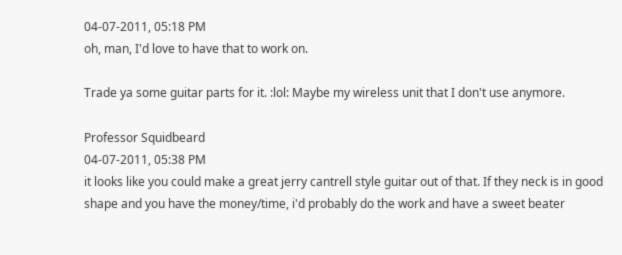04-07-2011, 05:18 PM
oh, man, I'd love to have that to work on.

Trade ya some guitar parts for it. :lol: Maybe my wireless unit that I don't use anymore.

Professor Squidbeard
04-07-2011, 05:38 PM
it looks like you could make a great jerry cantrell style guitar out of that. If they neck is in good shape and you have the money/time, i'd probably do the work and have a sweet beater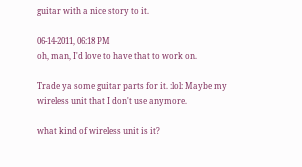guitar with a nice story to it.

06-14-2011, 06:18 PM
oh, man, I'd love to have that to work on.

Trade ya some guitar parts for it. :lol: Maybe my wireless unit that I don't use anymore.

what kind of wireless unit is it?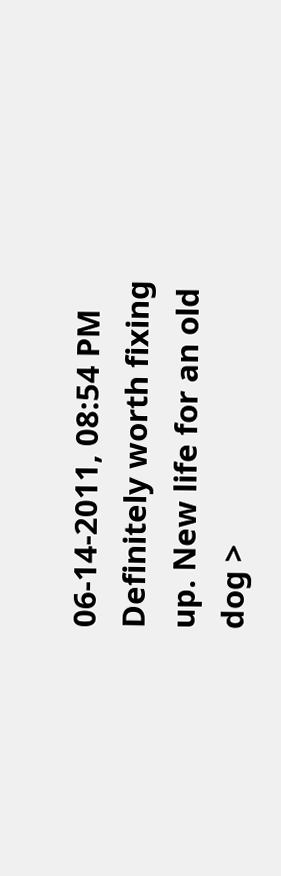06-14-2011, 08:54 PM
Definitely worth fixing up. New life for an old dog >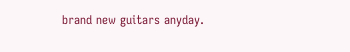brand new guitars anyday.